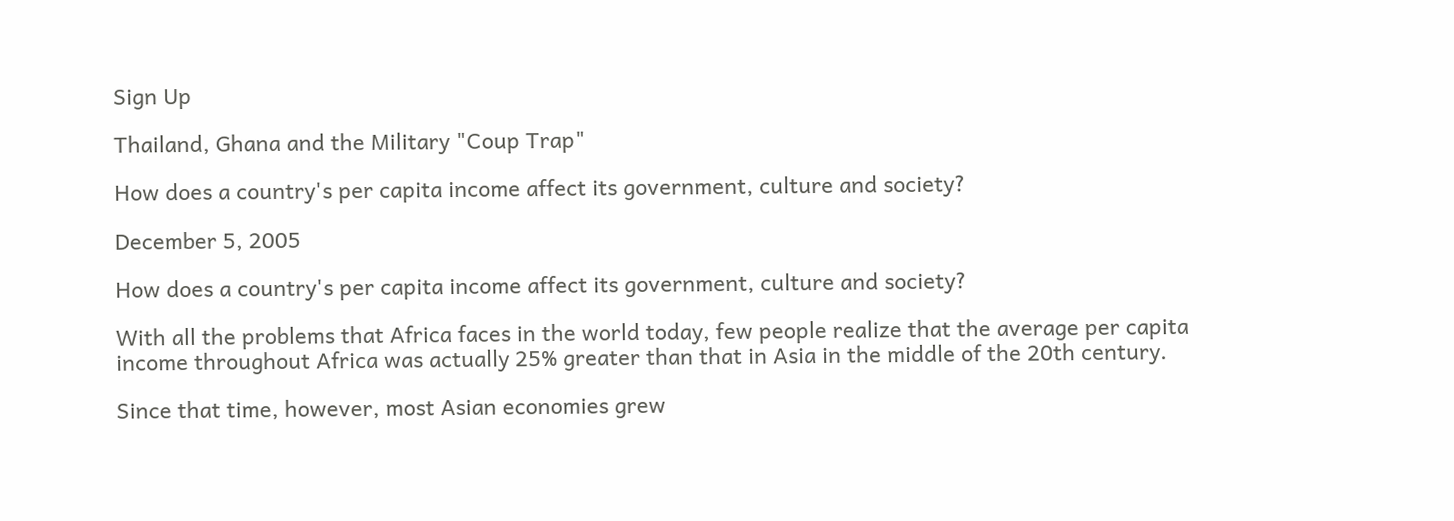Sign Up

Thailand, Ghana and the Military "Coup Trap"

How does a country's per capita income affect its government, culture and society?

December 5, 2005

How does a country's per capita income affect its government, culture and society?

With all the problems that Africa faces in the world today, few people realize that the average per capita income throughout Africa was actually 25% greater than that in Asia in the middle of the 20th century.

Since that time, however, most Asian economies grew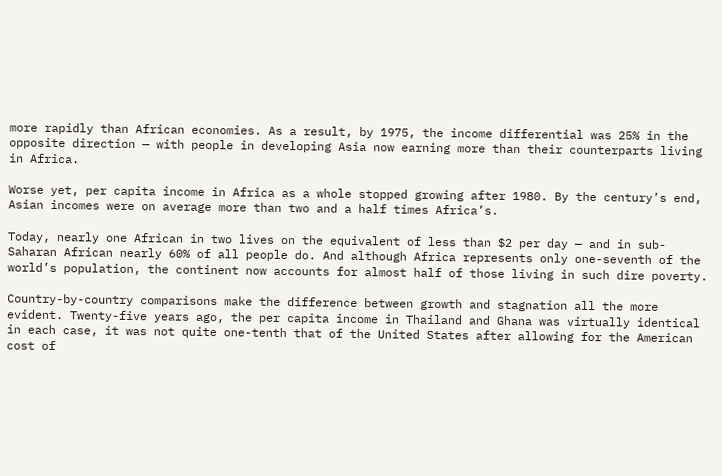more rapidly than African economies. As a result, by 1975, the income differential was 25% in the opposite direction — with people in developing Asia now earning more than their counterparts living in Africa.

Worse yet, per capita income in Africa as a whole stopped growing after 1980. By the century’s end, Asian incomes were on average more than two and a half times Africa’s.

Today, nearly one African in two lives on the equivalent of less than $2 per day — and in sub-Saharan African nearly 60% of all people do. And although Africa represents only one-seventh of the world’s population, the continent now accounts for almost half of those living in such dire poverty.

Country-by-country comparisons make the difference between growth and stagnation all the more evident. Twenty-five years ago, the per capita income in Thailand and Ghana was virtually identical in each case, it was not quite one-tenth that of the United States after allowing for the American cost of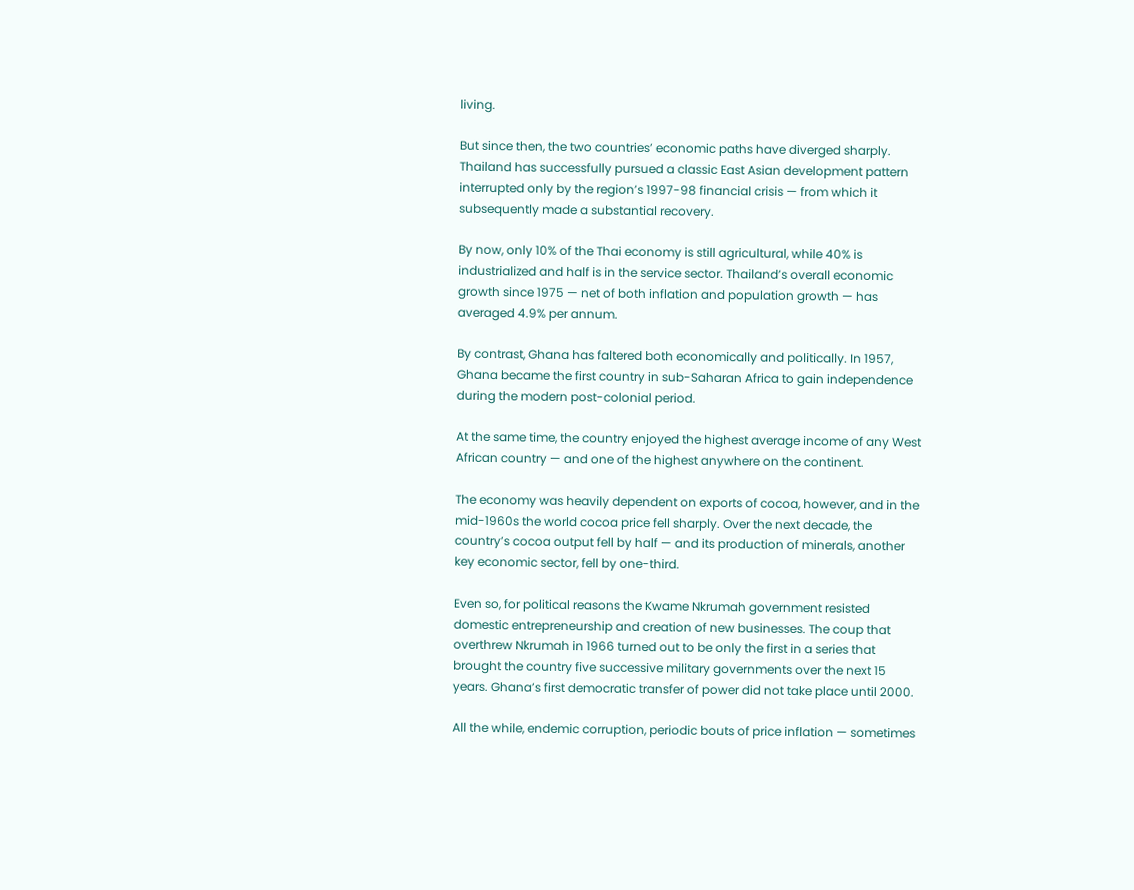living.

But since then, the two countries’ economic paths have diverged sharply. Thailand has successfully pursued a classic East Asian development pattern interrupted only by the region’s 1997-98 financial crisis — from which it subsequently made a substantial recovery.

By now, only 10% of the Thai economy is still agricultural, while 40% is industrialized and half is in the service sector. Thailand’s overall economic growth since 1975 — net of both inflation and population growth — has averaged 4.9% per annum.

By contrast, Ghana has faltered both economically and politically. In 1957, Ghana became the first country in sub-Saharan Africa to gain independence during the modern post-colonial period.

At the same time, the country enjoyed the highest average income of any West African country — and one of the highest anywhere on the continent.

The economy was heavily dependent on exports of cocoa, however, and in the mid-1960s the world cocoa price fell sharply. Over the next decade, the country’s cocoa output fell by half — and its production of minerals, another key economic sector, fell by one-third.

Even so, for political reasons the Kwame Nkrumah government resisted domestic entrepreneurship and creation of new businesses. The coup that overthrew Nkrumah in 1966 turned out to be only the first in a series that brought the country five successive military governments over the next 15 years. Ghana’s first democratic transfer of power did not take place until 2000.

All the while, endemic corruption, periodic bouts of price inflation — sometimes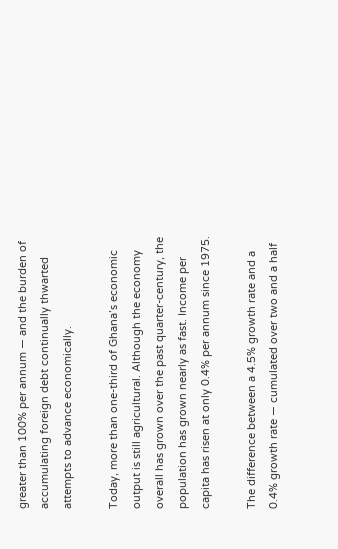greater than 100% per annum — and the burden of accumulating foreign debt continually thwarted attempts to advance economically.

Today, more than one-third of Ghana’s economic output is still agricultural. Although the economy overall has grown over the past quarter-century, the population has grown nearly as fast. Income per capita has risen at only 0.4% per annum since 1975.

The difference between a 4.5% growth rate and a 0.4% growth rate — cumulated over two and a half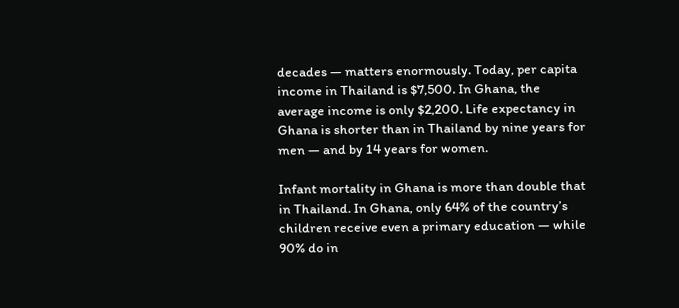decades — matters enormously. Today, per capita income in Thailand is $7,500. In Ghana, the average income is only $2,200. Life expectancy in Ghana is shorter than in Thailand by nine years for men — and by 14 years for women.

Infant mortality in Ghana is more than double that in Thailand. In Ghana, only 64% of the country’s children receive even a primary education — while 90% do in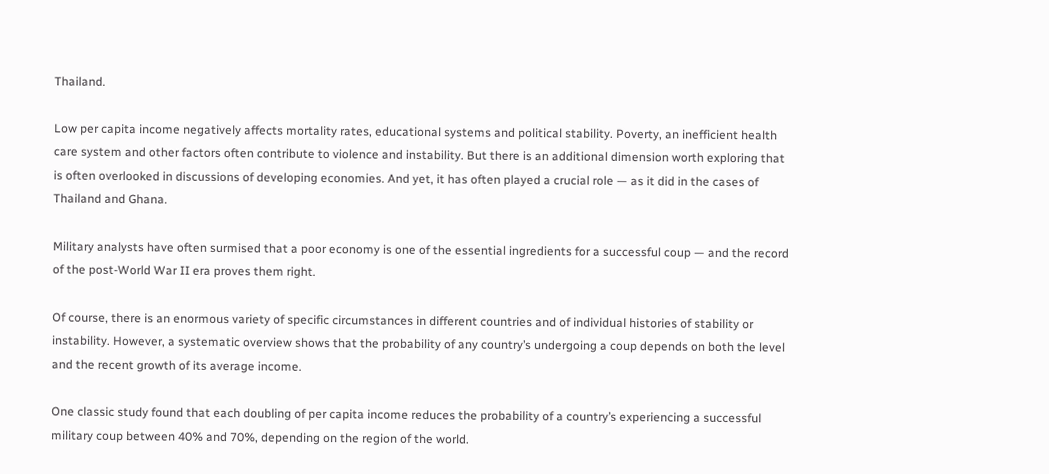Thailand.

Low per capita income negatively affects mortality rates, educational systems and political stability. Poverty, an inefficient health care system and other factors often contribute to violence and instability. But there is an additional dimension worth exploring that is often overlooked in discussions of developing economies. And yet, it has often played a crucial role — as it did in the cases of Thailand and Ghana.

Military analysts have often surmised that a poor economy is one of the essential ingredients for a successful coup — and the record of the post-World War II era proves them right.

Of course, there is an enormous variety of specific circumstances in different countries and of individual histories of stability or instability. However, a systematic overview shows that the probability of any country’s undergoing a coup depends on both the level and the recent growth of its average income.

One classic study found that each doubling of per capita income reduces the probability of a country’s experiencing a successful military coup between 40% and 70%, depending on the region of the world.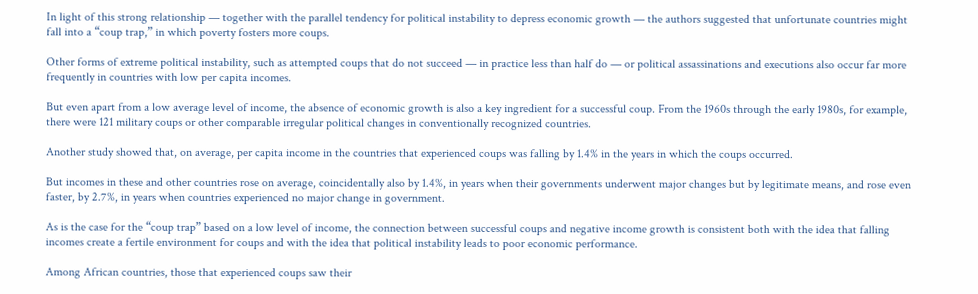In light of this strong relationship — together with the parallel tendency for political instability to depress economic growth — the authors suggested that unfortunate countries might fall into a “coup trap,” in which poverty fosters more coups.

Other forms of extreme political instability, such as attempted coups that do not succeed — in practice less than half do — or political assassinations and executions also occur far more frequently in countries with low per capita incomes.

But even apart from a low average level of income, the absence of economic growth is also a key ingredient for a successful coup. From the 1960s through the early 1980s, for example, there were 121 military coups or other comparable irregular political changes in conventionally recognized countries.

Another study showed that, on average, per capita income in the countries that experienced coups was falling by 1.4% in the years in which the coups occurred.

But incomes in these and other countries rose on average, coincidentally also by 1.4%, in years when their governments underwent major changes but by legitimate means, and rose even faster, by 2.7%, in years when countries experienced no major change in government.

As is the case for the “coup trap” based on a low level of income, the connection between successful coups and negative income growth is consistent both with the idea that falling incomes create a fertile environment for coups and with the idea that political instability leads to poor economic performance.

Among African countries, those that experienced coups saw their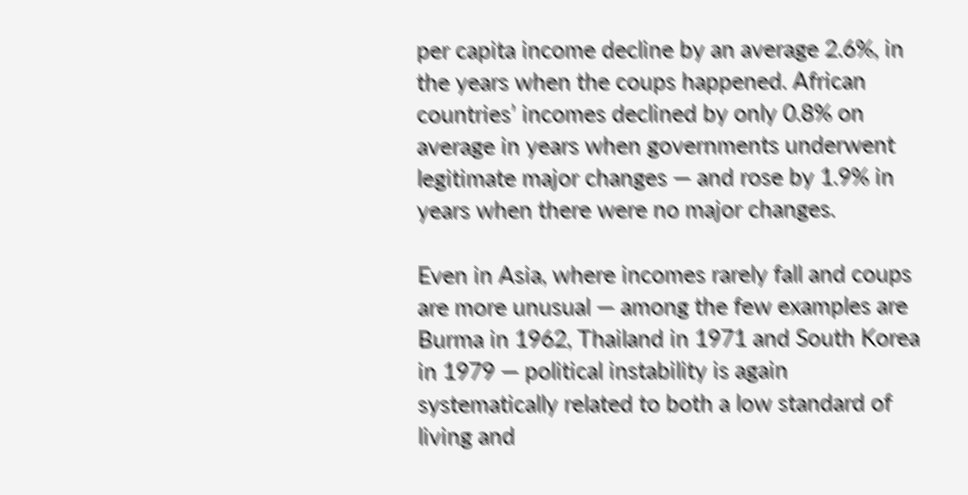per capita income decline by an average 2.6%, in the years when the coups happened. African countries’ incomes declined by only 0.8% on average in years when governments underwent legitimate major changes — and rose by 1.9% in years when there were no major changes.

Even in Asia, where incomes rarely fall and coups are more unusual — among the few examples are Burma in 1962, Thailand in 1971 and South Korea in 1979 — political instability is again systematically related to both a low standard of living and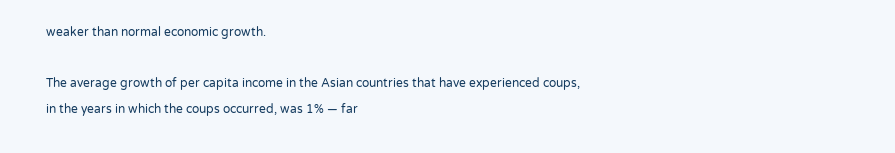weaker than normal economic growth.

The average growth of per capita income in the Asian countries that have experienced coups, in the years in which the coups occurred, was 1% — far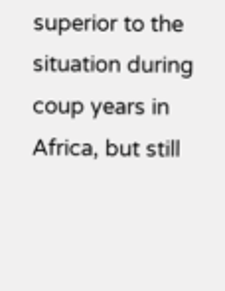superior to the situation during coup years in Africa, but still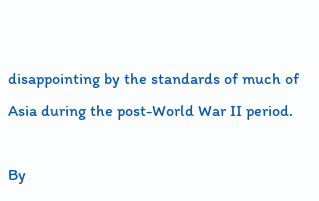disappointing by the standards of much of Asia during the post-World War II period.

By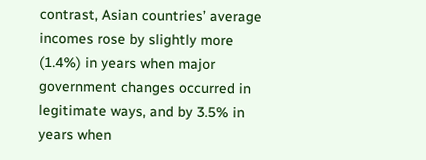contrast, Asian countries’ average incomes rose by slightly more (1.4%) in years when major government changes occurred in legitimate ways, and by 3.5% in years when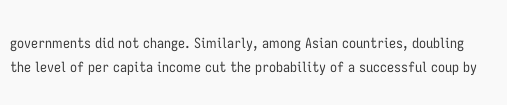governments did not change. Similarly, among Asian countries, doubling the level of per capita income cut the probability of a successful coup by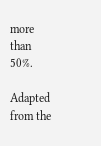more than 50%.

Adapted from the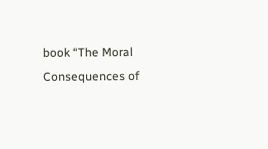book “The Moral Consequences of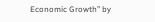Economic Growth” by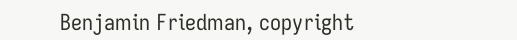Benjamin Friedman, copyright